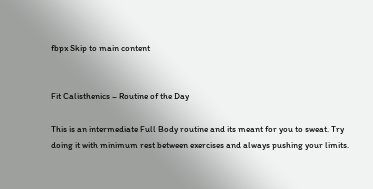fbpx Skip to main content


Fit Calisthenics – Routine of the Day

This is an intermediate Full Body routine and its meant for you to sweat. Try doing it with minimum rest between exercises and always pushing your limits.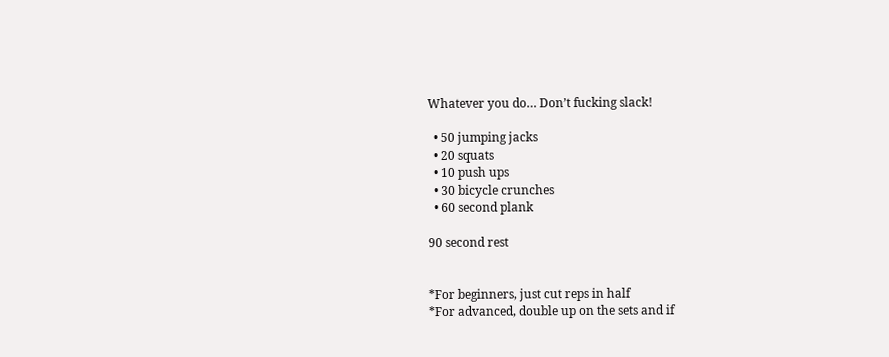Whatever you do… Don’t fucking slack!

  • 50 jumping jacks
  • 20 squats
  • 10 push ups
  • 30 bicycle crunches
  • 60 second plank

90 second rest


*For beginners, just cut reps in half
*For advanced, double up on the sets and if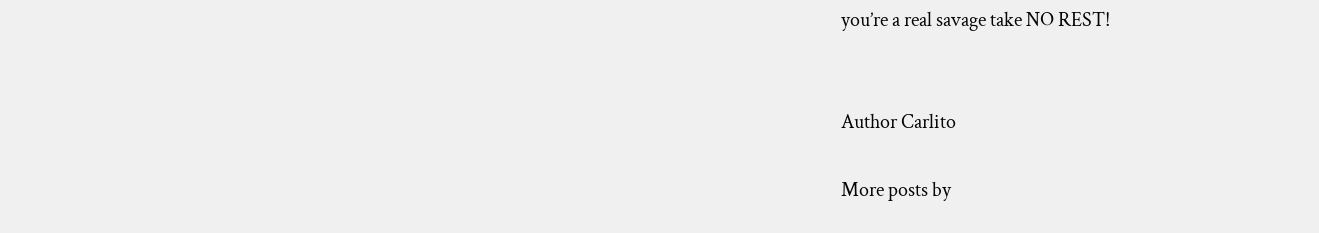you’re a real savage take NO REST!


Author Carlito

More posts by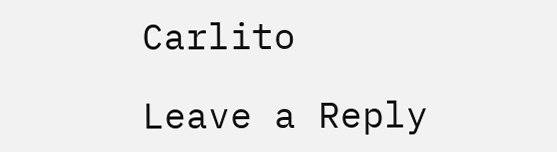Carlito

Leave a Reply